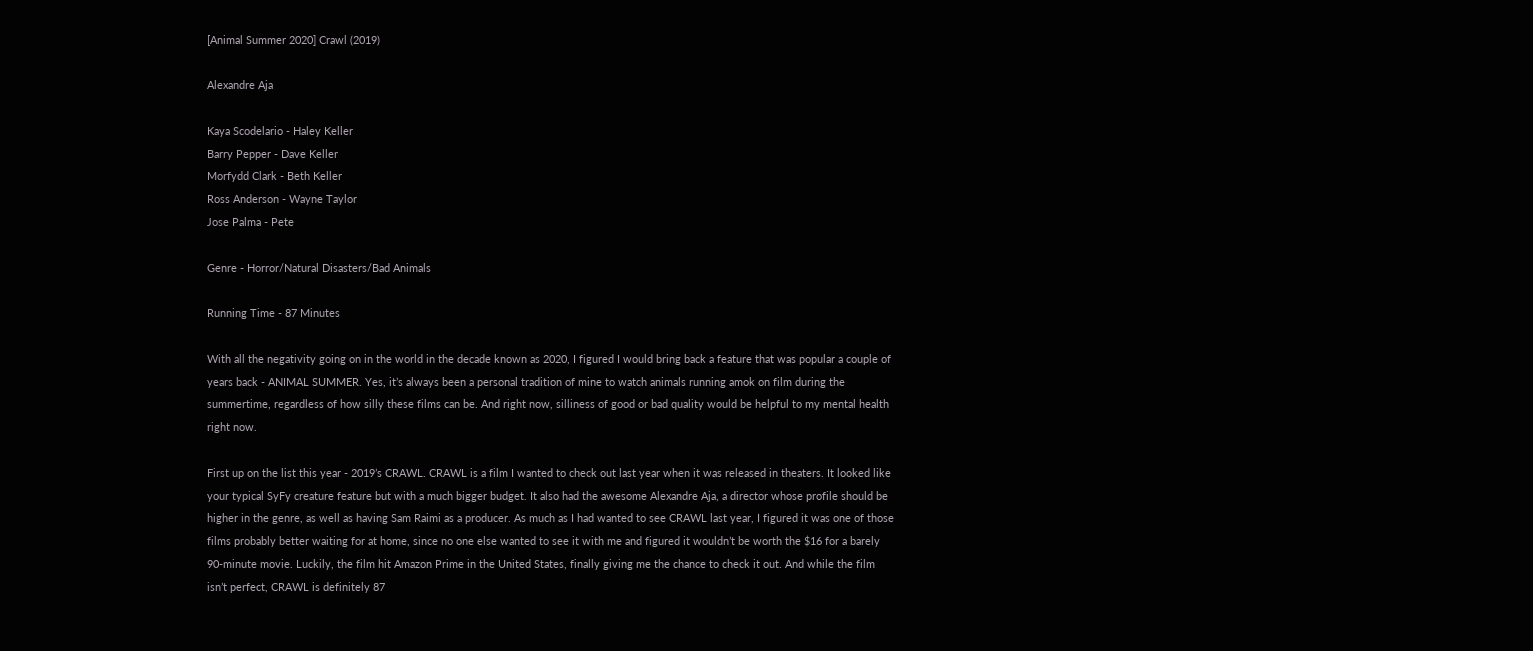[Animal Summer 2020] Crawl (2019)

Alexandre Aja

Kaya Scodelario - Haley Keller
Barry Pepper - Dave Keller
Morfydd Clark - Beth Keller
Ross Anderson - Wayne Taylor
Jose Palma - Pete

Genre - Horror/Natural Disasters/Bad Animals

Running Time - 87 Minutes

With all the negativity going on in the world in the decade known as 2020, I figured I would bring back a feature that was popular a couple of years back - ANIMAL SUMMER. Yes, it’s always been a personal tradition of mine to watch animals running amok on film during the summertime, regardless of how silly these films can be. And right now, silliness of good or bad quality would be helpful to my mental health right now.

First up on the list this year - 2019’s CRAWL. CRAWL is a film I wanted to check out last year when it was released in theaters. It looked like your typical SyFy creature feature but with a much bigger budget. It also had the awesome Alexandre Aja, a director whose profile should be higher in the genre, as well as having Sam Raimi as a producer. As much as I had wanted to see CRAWL last year, I figured it was one of those films probably better waiting for at home, since no one else wanted to see it with me and figured it wouldn’t be worth the $16 for a barely 90-minute movie. Luckily, the film hit Amazon Prime in the United States, finally giving me the chance to check it out. And while the film isn’t perfect, CRAWL is definitely 87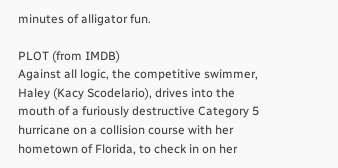minutes of alligator fun.

PLOT (from IMDB)
Against all logic, the competitive swimmer, Haley (Kacy Scodelario), drives into the mouth of a furiously destructive Category 5 hurricane on a collision course with her hometown of Florida, to check in on her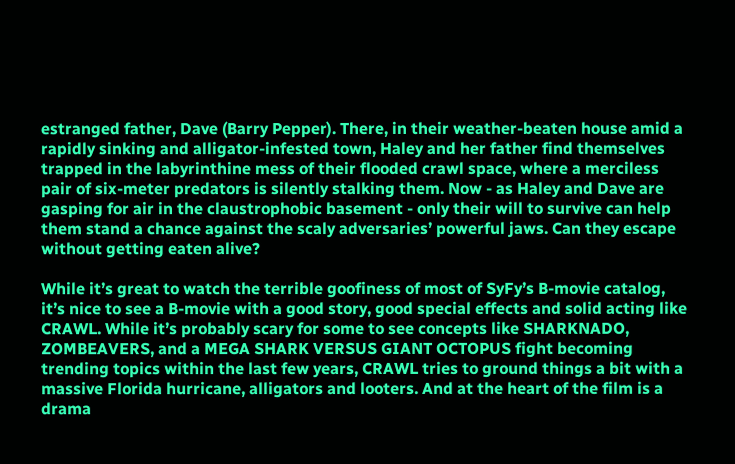estranged father, Dave (Barry Pepper). There, in their weather-beaten house amid a rapidly sinking and alligator-infested town, Haley and her father find themselves trapped in the labyrinthine mess of their flooded crawl space, where a merciless pair of six-meter predators is silently stalking them. Now - as Haley and Dave are gasping for air in the claustrophobic basement - only their will to survive can help them stand a chance against the scaly adversaries’ powerful jaws. Can they escape without getting eaten alive?

While it’s great to watch the terrible goofiness of most of SyFy’s B-movie catalog, it’s nice to see a B-movie with a good story, good special effects and solid acting like CRAWL. While it’s probably scary for some to see concepts like SHARKNADO, ZOMBEAVERS, and a MEGA SHARK VERSUS GIANT OCTOPUS fight becoming trending topics within the last few years, CRAWL tries to ground things a bit with a massive Florida hurricane, alligators and looters. And at the heart of the film is a drama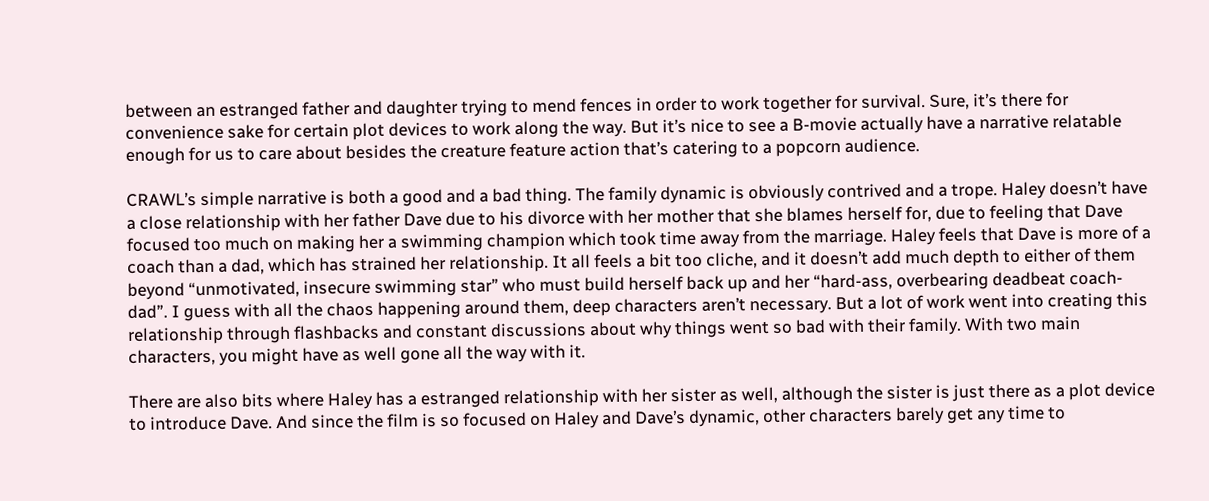between an estranged father and daughter trying to mend fences in order to work together for survival. Sure, it’s there for convenience sake for certain plot devices to work along the way. But it’s nice to see a B-movie actually have a narrative relatable enough for us to care about besides the creature feature action that’s catering to a popcorn audience.

CRAWL’s simple narrative is both a good and a bad thing. The family dynamic is obviously contrived and a trope. Haley doesn’t have a close relationship with her father Dave due to his divorce with her mother that she blames herself for, due to feeling that Dave focused too much on making her a swimming champion which took time away from the marriage. Haley feels that Dave is more of a coach than a dad, which has strained her relationship. It all feels a bit too cliche, and it doesn’t add much depth to either of them beyond “unmotivated, insecure swimming star” who must build herself back up and her “hard-ass, overbearing deadbeat coach-dad”. I guess with all the chaos happening around them, deep characters aren’t necessary. But a lot of work went into creating this relationship through flashbacks and constant discussions about why things went so bad with their family. With two main characters, you might have as well gone all the way with it.

There are also bits where Haley has a estranged relationship with her sister as well, although the sister is just there as a plot device to introduce Dave. And since the film is so focused on Haley and Dave’s dynamic, other characters barely get any time to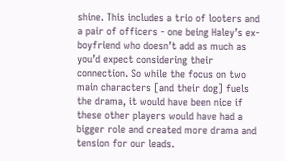shine. This includes a trio of looters and a pair of officers - one being Haley’s ex-boyfriend who doesn’t add as much as you’d expect considering their connection. So while the focus on two main characters [and their dog] fuels the drama, it would have been nice if these other players would have had a bigger role and created more drama and tension for our leads.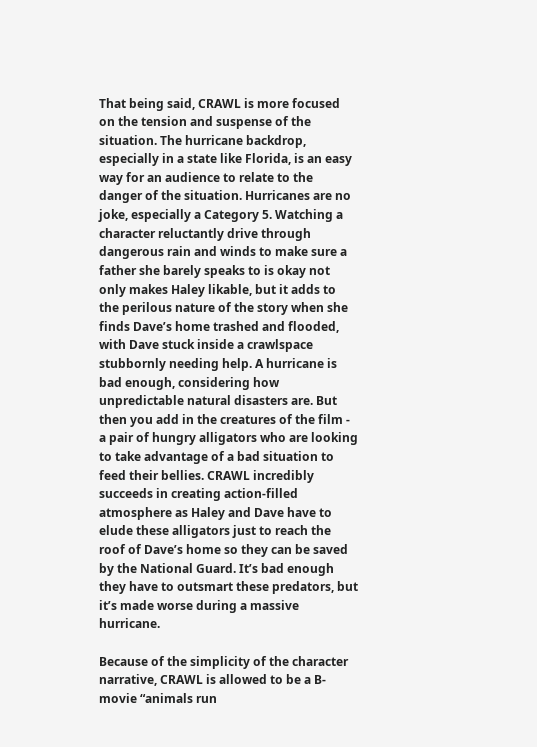That being said, CRAWL is more focused on the tension and suspense of the situation. The hurricane backdrop, especially in a state like Florida, is an easy way for an audience to relate to the danger of the situation. Hurricanes are no joke, especially a Category 5. Watching a character reluctantly drive through dangerous rain and winds to make sure a father she barely speaks to is okay not only makes Haley likable, but it adds to the perilous nature of the story when she finds Dave’s home trashed and flooded, with Dave stuck inside a crawlspace stubbornly needing help. A hurricane is bad enough, considering how unpredictable natural disasters are. But then you add in the creatures of the film - a pair of hungry alligators who are looking to take advantage of a bad situation to feed their bellies. CRAWL incredibly succeeds in creating action-filled atmosphere as Haley and Dave have to elude these alligators just to reach the roof of Dave’s home so they can be saved by the National Guard. It’s bad enough they have to outsmart these predators, but it’s made worse during a massive hurricane.

Because of the simplicity of the character narrative, CRAWL is allowed to be a B-movie “animals run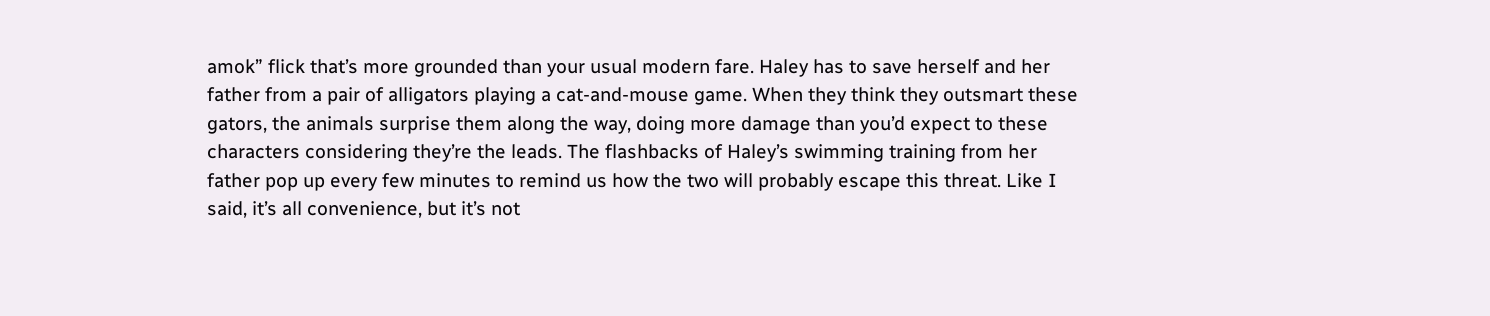amok” flick that’s more grounded than your usual modern fare. Haley has to save herself and her father from a pair of alligators playing a cat-and-mouse game. When they think they outsmart these gators, the animals surprise them along the way, doing more damage than you’d expect to these characters considering they’re the leads. The flashbacks of Haley’s swimming training from her father pop up every few minutes to remind us how the two will probably escape this threat. Like I said, it’s all convenience, but it’s not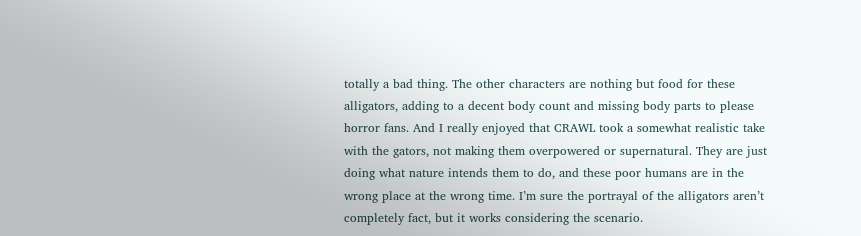totally a bad thing. The other characters are nothing but food for these alligators, adding to a decent body count and missing body parts to please horror fans. And I really enjoyed that CRAWL took a somewhat realistic take with the gators, not making them overpowered or supernatural. They are just doing what nature intends them to do, and these poor humans are in the wrong place at the wrong time. I’m sure the portrayal of the alligators aren’t completely fact, but it works considering the scenario.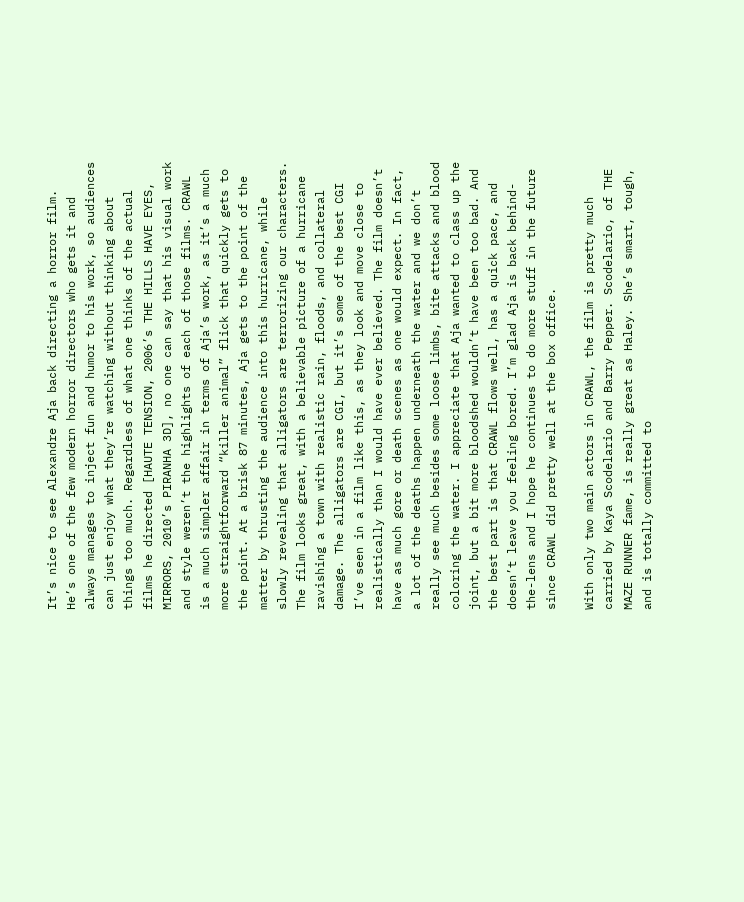It’s nice to see Alexandre Aja back directing a horror film. He’s one of the few modern horror directors who gets it and always manages to inject fun and humor to his work, so audiences can just enjoy what they’re watching without thinking about things too much. Regardless of what one thinks of the actual films he directed [HAUTE TENSION, 2006’s THE HILLS HAVE EYES, MIRRORS, 2010’s PIRANHA 3D], no one can say that his visual work and style weren’t the highlights of each of those films. CRAWL is a much simpler affair in terms of Aja’s work, as it’s a much more straightforward “killer animal” flick that quickly gets to the point. At a brisk 87 minutes, Aja gets to the point of the matter by thrusting the audience into this hurricane, while slowly revealing that alligators are terrorizing our characters. The film looks great, with a believable picture of a hurricane ravishing a town with realistic rain, floods, and collateral damage. The alligators are CGI, but it’s some of the best CGI I’ve seen in a film like this, as they look and move close to realistically than I would have ever believed. The film doesn’t have as much gore or death scenes as one would expect. In fact, a lot of the deaths happen underneath the water and we don’t really see much besides some loose limbs, bite attacks and blood coloring the water. I appreciate that Aja wanted to class up the joint, but a bit more bloodshed wouldn’t have been too bad. And the best part is that CRAWL flows well, has a quick pace, and doesn’t leave you feeling bored. I’m glad Aja is back behind-the-lens and I hope he continues to do more stuff in the future since CRAWL did pretty well at the box office.

With only two main actors in CRAWL, the film is pretty much carried by Kaya Scodelario and Barry Pepper. Scodelario, of THE MAZE RUNNER fame, is really great as Haley. She’s smart, tough, and is totally committed to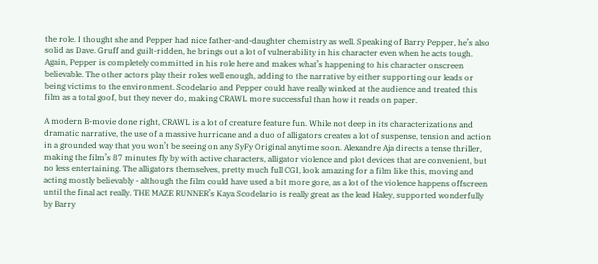the role. I thought she and Pepper had nice father-and-daughter chemistry as well. Speaking of Barry Pepper, he’s also solid as Dave. Gruff and guilt-ridden, he brings out a lot of vulnerability in his character even when he acts tough. Again, Pepper is completely committed in his role here and makes what’s happening to his character onscreen believable. The other actors play their roles well enough, adding to the narrative by either supporting our leads or being victims to the environment. Scodelario and Pepper could have really winked at the audience and treated this film as a total goof, but they never do, making CRAWL more successful than how it reads on paper.

A modern B-movie done right, CRAWL is a lot of creature feature fun. While not deep in its characterizations and dramatic narrative, the use of a massive hurricane and a duo of alligators creates a lot of suspense, tension and action in a grounded way that you won’t be seeing on any SyFy Original anytime soon. Alexandre Aja directs a tense thriller, making the film’s 87 minutes fly by with active characters, alligator violence and plot devices that are convenient, but no less entertaining. The alligators themselves, pretty much full CGI, look amazing for a film like this, moving and acting mostly believably - although the film could have used a bit more gore, as a lot of the violence happens offscreen until the final act really. THE MAZE RUNNER’s Kaya Scodelario is really great as the lead Haley, supported wonderfully by Barry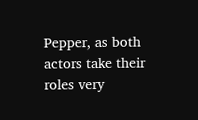Pepper, as both actors take their roles very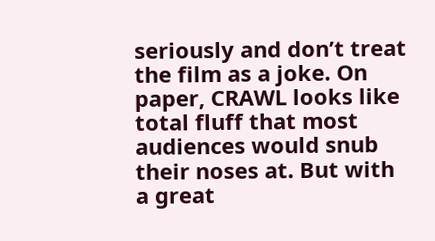seriously and don’t treat the film as a joke. On paper, CRAWL looks like total fluff that most audiences would snub their noses at. But with a great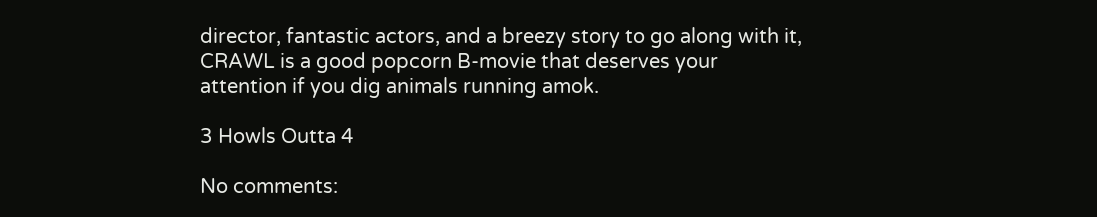director, fantastic actors, and a breezy story to go along with it, CRAWL is a good popcorn B-movie that deserves your attention if you dig animals running amok.

3 Howls Outta 4

No comments: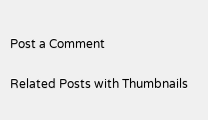Post a Comment

Related Posts with Thumbnails